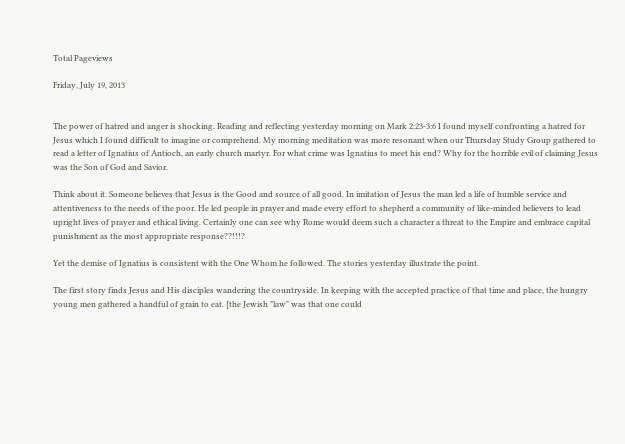Total Pageviews

Friday, July 19, 2013


The power of hatred and anger is shocking. Reading and reflecting yesterday morning on Mark 2:23-3:6 I found myself confronting a hatred for Jesus which I found difficult to imagine or comprehend. My morning meditation was more resonant when our Thursday Study Group gathered to read a letter of Ignatius of Antioch, an early church martyr. For what crime was Ignatius to meet his end? Why for the horrible evil of claiming Jesus was the Son of God and Savior.

Think about it. Someone believes that Jesus is the Good and source of all good. In imitation of Jesus the man led a life of humble service and attentiveness to the needs of the poor. He led people in prayer and made every effort to shepherd a community of like-minded believers to lead upright lives of prayer and ethical living. Certainly one can see why Rome would deem such a character a threat to the Empire and embrace capital punishment as the most appropriate response??!!!?

Yet the demise of Ignatius is consistent with the One Whom he followed. The stories yesterday illustrate the point.

The first story finds Jesus and His disciples wandering the countryside. In keeping with the accepted practice of that time and place, the hungry young men gathered a handful of grain to eat. [the Jewish "law" was that one could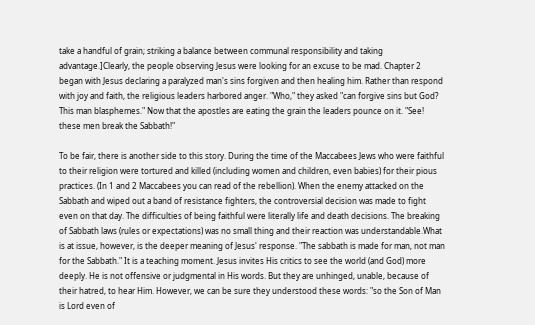take a handful of grain; striking a balance between communal responsibility and taking advantage.]Clearly, the people observing Jesus were looking for an excuse to be mad. Chapter 2 began with Jesus declaring a paralyzed man's sins forgiven and then healing him. Rather than respond with joy and faith, the religious leaders harbored anger. "Who," they asked "can forgive sins but God? This man blasphemes." Now that the apostles are eating the grain the leaders pounce on it. "See! these men break the Sabbath!"

To be fair, there is another side to this story. During the time of the Maccabees Jews who were faithful to their religion were tortured and killed (including women and children, even babies) for their pious practices. (In 1 and 2 Maccabees you can read of the rebellion). When the enemy attacked on the Sabbath and wiped out a band of resistance fighters, the controversial decision was made to fight even on that day. The difficulties of being faithful were literally life and death decisions. The breaking of Sabbath laws (rules or expectations) was no small thing and their reaction was understandable.What is at issue, however, is the deeper meaning of Jesus' response. "The sabbath is made for man, not man for the Sabbath." It is a teaching moment. Jesus invites His critics to see the world (and God) more deeply. He is not offensive or judgmental in His words. But they are unhinged, unable, because of their hatred, to hear Him. However, we can be sure they understood these words: "so the Son of Man is Lord even of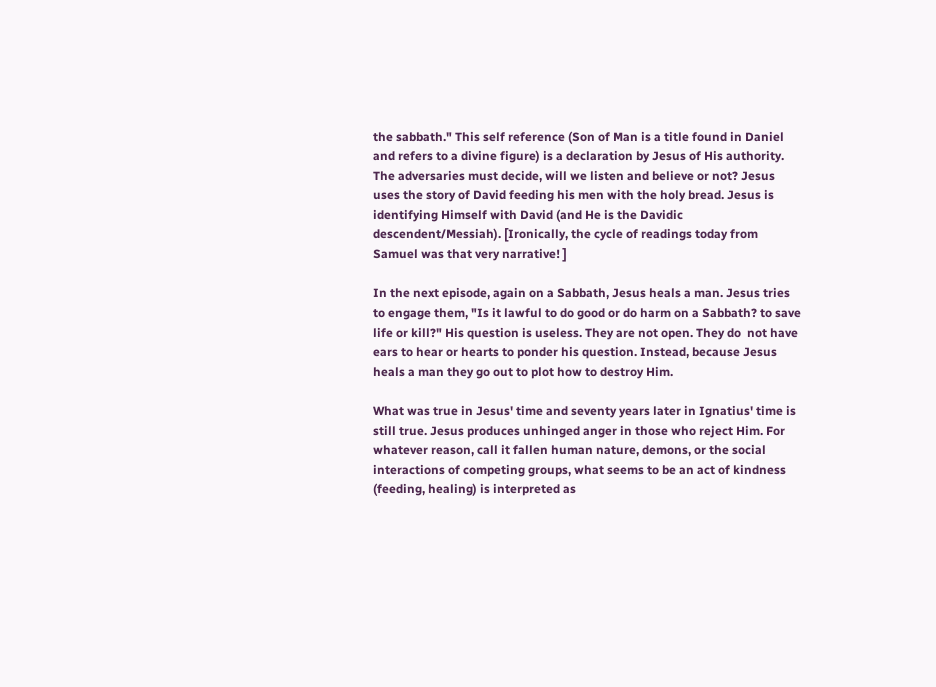the sabbath." This self reference (Son of Man is a title found in Daniel and refers to a divine figure) is a declaration by Jesus of His authority. The adversaries must decide, will we listen and believe or not? Jesus uses the story of David feeding his men with the holy bread. Jesus is identifying Himself with David (and He is the Davidic descendent/Messiah). [Ironically, the cycle of readings today from Samuel was that very narrative! ]

In the next episode, again on a Sabbath, Jesus heals a man. Jesus tries to engage them, "Is it lawful to do good or do harm on a Sabbath? to save life or kill?" His question is useless. They are not open. They do  not have ears to hear or hearts to ponder his question. Instead, because Jesus heals a man they go out to plot how to destroy Him.

What was true in Jesus' time and seventy years later in Ignatius' time is still true. Jesus produces unhinged anger in those who reject Him. For whatever reason, call it fallen human nature, demons, or the social interactions of competing groups, what seems to be an act of kindness (feeding, healing) is interpreted as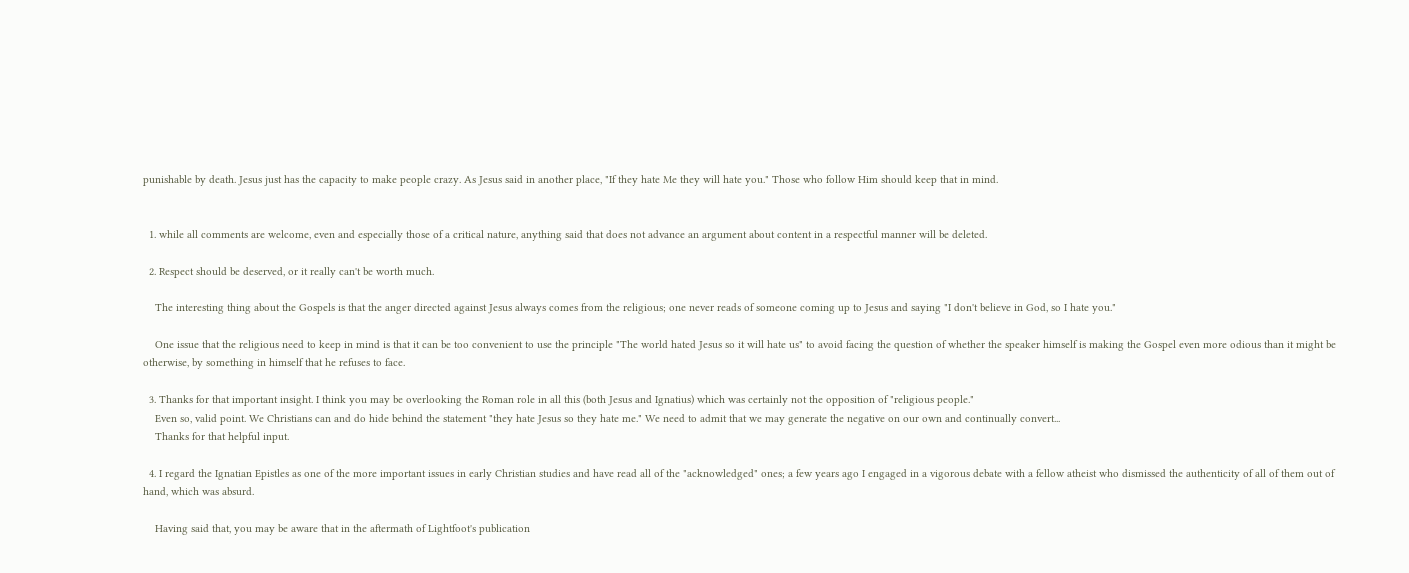punishable by death. Jesus just has the capacity to make people crazy. As Jesus said in another place, "If they hate Me they will hate you." Those who follow Him should keep that in mind.


  1. while all comments are welcome, even and especially those of a critical nature, anything said that does not advance an argument about content in a respectful manner will be deleted.

  2. Respect should be deserved, or it really can't be worth much.

    The interesting thing about the Gospels is that the anger directed against Jesus always comes from the religious; one never reads of someone coming up to Jesus and saying "I don't believe in God, so I hate you."

    One issue that the religious need to keep in mind is that it can be too convenient to use the principle "The world hated Jesus so it will hate us" to avoid facing the question of whether the speaker himself is making the Gospel even more odious than it might be otherwise, by something in himself that he refuses to face.

  3. Thanks for that important insight. I think you may be overlooking the Roman role in all this (both Jesus and Ignatius) which was certainly not the opposition of "religious people."
    Even so, valid point. We Christians can and do hide behind the statement "they hate Jesus so they hate me." We need to admit that we may generate the negative on our own and continually convert...
    Thanks for that helpful input.

  4. I regard the Ignatian Epistles as one of the more important issues in early Christian studies and have read all of the "acknowledged" ones; a few years ago I engaged in a vigorous debate with a fellow atheist who dismissed the authenticity of all of them out of hand, which was absurd.

    Having said that, you may be aware that in the aftermath of Lightfoot's publication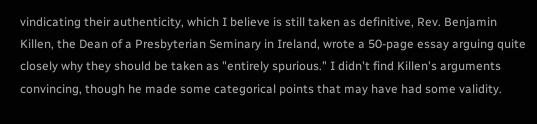vindicating their authenticity, which I believe is still taken as definitive, Rev. Benjamin Killen, the Dean of a Presbyterian Seminary in Ireland, wrote a 50-page essay arguing quite closely why they should be taken as "entirely spurious." I didn't find Killen's arguments convincing, though he made some categorical points that may have had some validity.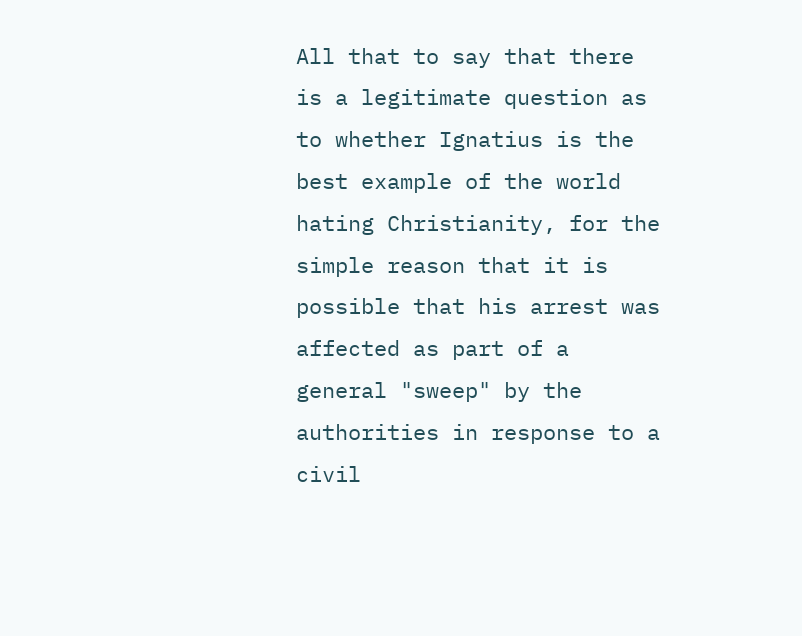All that to say that there is a legitimate question as to whether Ignatius is the best example of the world hating Christianity, for the simple reason that it is possible that his arrest was affected as part of a general "sweep" by the authorities in response to a civil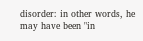disorder: in other words, he may have been "in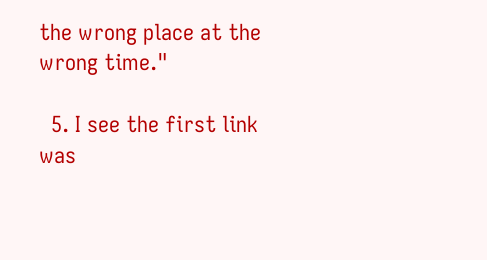the wrong place at the wrong time."

  5. I see the first link was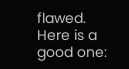flawed. Here is a good one: